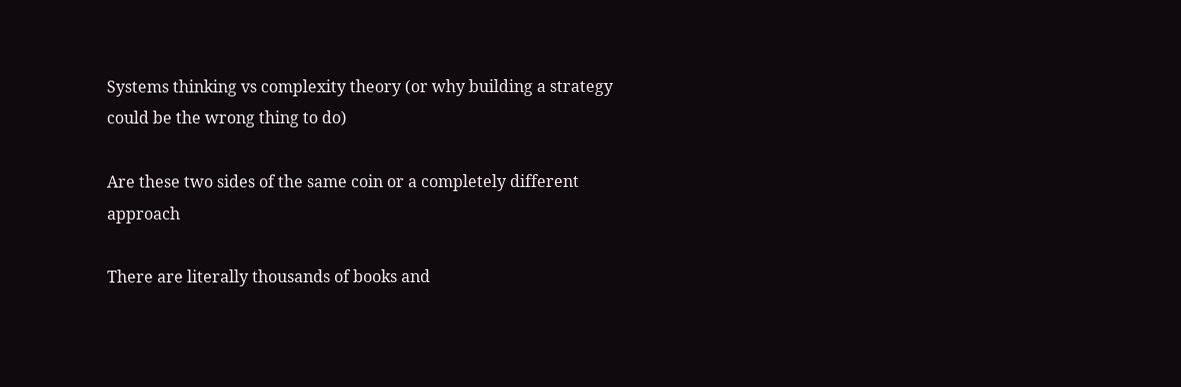Systems thinking vs complexity theory (or why building a strategy could be the wrong thing to do)

Are these two sides of the same coin or a completely different approach

There are literally thousands of books and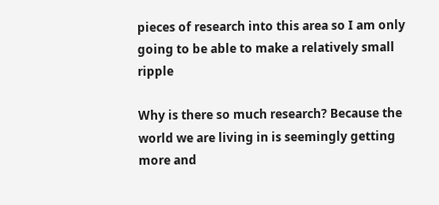pieces of research into this area so I am only going to be able to make a relatively small ripple

Why is there so much research? Because the world we are living in is seemingly getting more and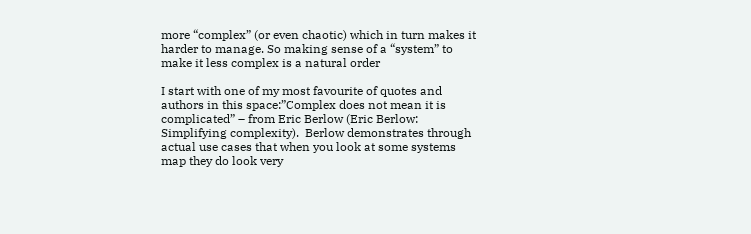more “complex” (or even chaotic) which in turn makes it harder to manage. So making sense of a “system” to make it less complex is a natural order

I start with one of my most favourite of quotes and authors in this space:”Complex does not mean it is complicated” – from Eric Berlow (Eric Berlow: Simplifying complexity).  Berlow demonstrates through actual use cases that when you look at some systems map they do look very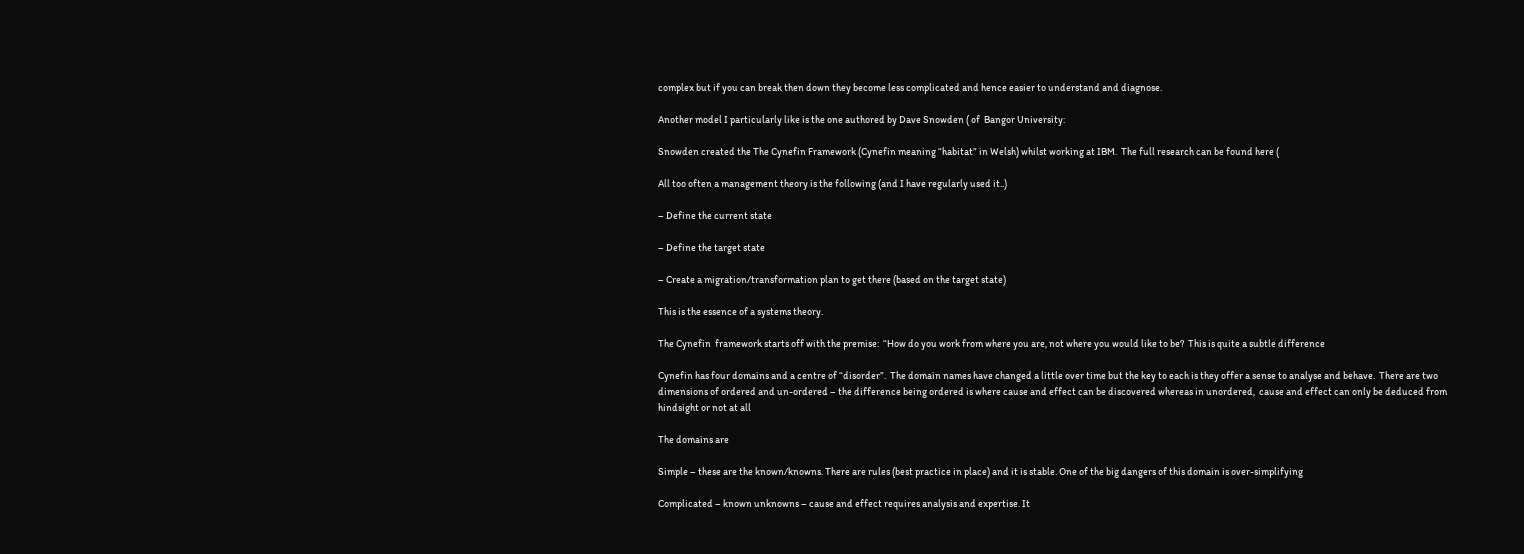complex but if you can break then down they become less complicated and hence easier to understand and diagnose.

Another model I particularly like is the one authored by Dave Snowden ( of  Bangor University:

Snowden created the The Cynefin Framework (Cynefin meaning “habitat” in Welsh) whilst working at IBM.  The full research can be found here (

All too often a management theory is the following (and I have regularly used it..)

– Define the current state

– Define the target state

– Create a migration/transformation plan to get there (based on the target state)

This is the essence of a systems theory.

The Cynefin  framework starts off with the premise:  “How do you work from where you are, not where you would like to be?  This is quite a subtle difference

Cynefin has four domains and a centre of “disorder”.  The domain names have changed a little over time but the key to each is they offer a sense to analyse and behave.  There are two dimensions of ordered and un-ordered – the difference being ordered is where cause and effect can be discovered whereas in unordered,  cause and effect can only be deduced from hindsight or not at all

The domains are

Simple – these are the known/knowns. There are rules (best practice in place) and it is stable. One of the big dangers of this domain is over-simplifying

Complicated – known unknowns – cause and effect requires analysis and expertise. It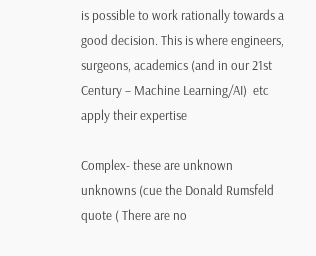is possible to work rationally towards a good decision. This is where engineers, surgeons, academics (and in our 21st Century – Machine Learning/AI)  etc apply their expertise

Complex- these are unknown unknowns (cue the Donald Rumsfeld quote ( There are no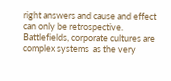right answers and cause and effect can only be retrospective. Battlefields, corporate cultures are complex systems  as the very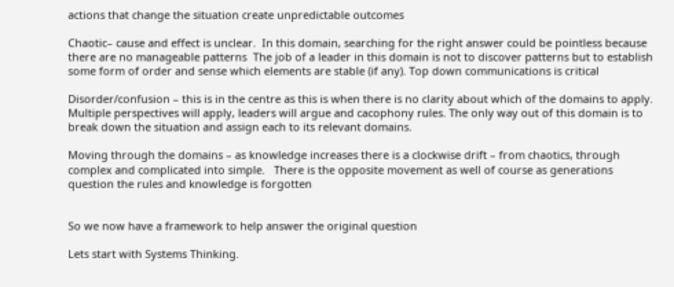actions that change the situation create unpredictable outcomes

Chaotic– cause and effect is unclear.  In this domain, searching for the right answer could be pointless because there are no manageable patterns  The job of a leader in this domain is not to discover patterns but to establish some form of order and sense which elements are stable (if any). Top down communications is critical

Disorder/confusion – this is in the centre as this is when there is no clarity about which of the domains to apply. Multiple perspectives will apply, leaders will argue and cacophony rules. The only way out of this domain is to break down the situation and assign each to its relevant domains.

Moving through the domains – as knowledge increases there is a clockwise drift – from chaotics, through complex and complicated into simple.   There is the opposite movement as well of course as generations question the rules and knowledge is forgotten


So we now have a framework to help answer the original question

Lets start with Systems Thinking.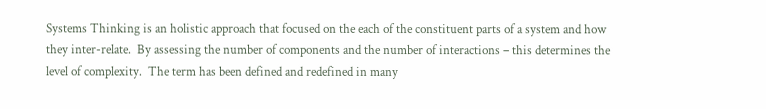Systems Thinking is an holistic approach that focused on the each of the constituent parts of a system and how they inter-relate.  By assessing the number of components and the number of interactions – this determines the level of complexity.  The term has been defined and redefined in many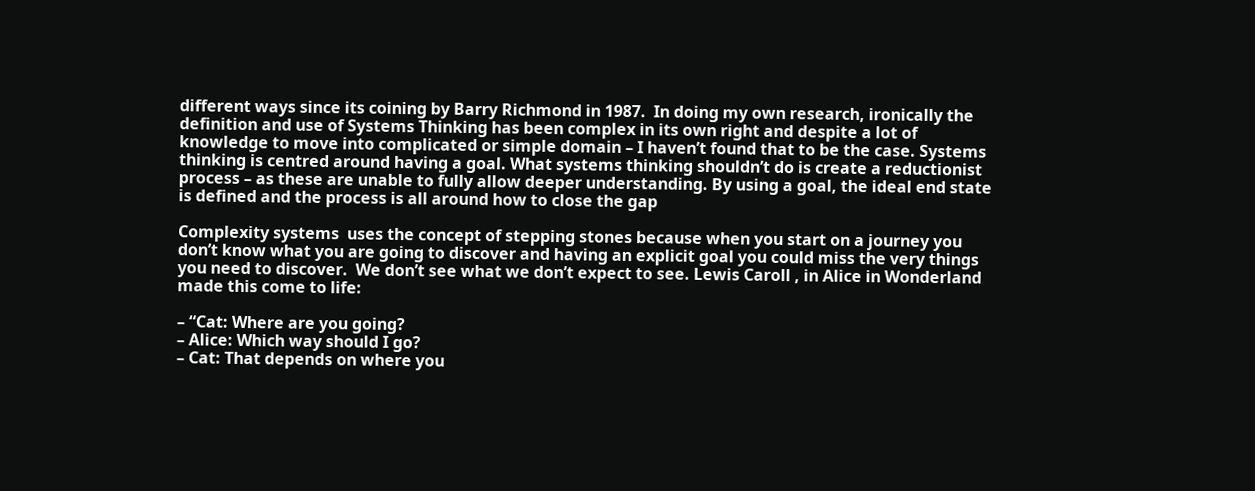different ways since its coining by Barry Richmond in 1987.  In doing my own research, ironically the definition and use of Systems Thinking has been complex in its own right and despite a lot of knowledge to move into complicated or simple domain – I haven’t found that to be the case. Systems thinking is centred around having a goal. What systems thinking shouldn’t do is create a reductionist process – as these are unable to fully allow deeper understanding. By using a goal, the ideal end state is defined and the process is all around how to close the gap

Complexity systems  uses the concept of stepping stones because when you start on a journey you don’t know what you are going to discover and having an explicit goal you could miss the very things you need to discover.  We don’t see what we don’t expect to see. Lewis Caroll , in Alice in Wonderland made this come to life:

– “Cat: Where are you going?
– Alice: Which way should I go?
– Cat: That depends on where you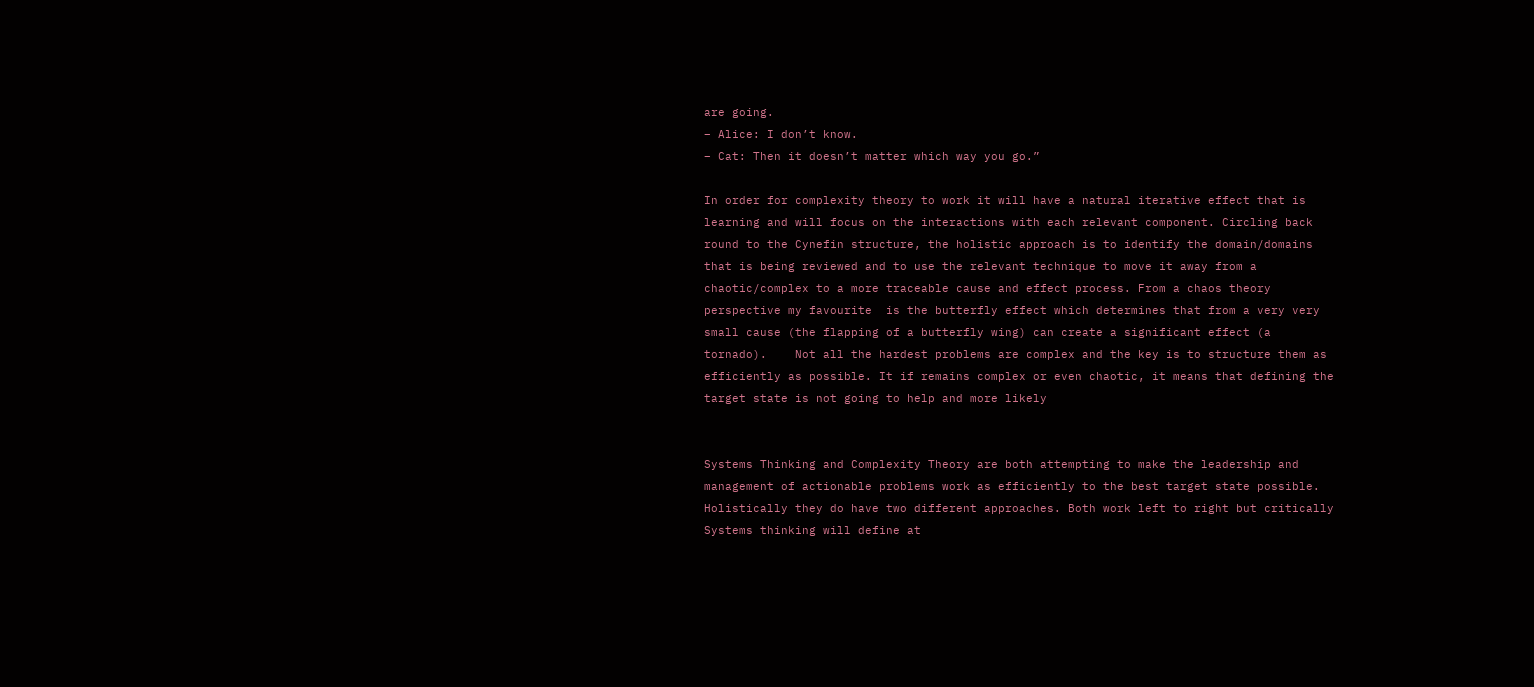are going.
– Alice: I don’t know.
– Cat: Then it doesn’t matter which way you go.”

In order for complexity theory to work it will have a natural iterative effect that is learning and will focus on the interactions with each relevant component. Circling back round to the Cynefin structure, the holistic approach is to identify the domain/domains that is being reviewed and to use the relevant technique to move it away from a chaotic/complex to a more traceable cause and effect process. From a chaos theory perspective my favourite  is the butterfly effect which determines that from a very very small cause (the flapping of a butterfly wing) can create a significant effect (a tornado).    Not all the hardest problems are complex and the key is to structure them as efficiently as possible. It if remains complex or even chaotic, it means that defining the target state is not going to help and more likely


Systems Thinking and Complexity Theory are both attempting to make the leadership and management of actionable problems work as efficiently to the best target state possible.  Holistically they do have two different approaches. Both work left to right but critically Systems thinking will define at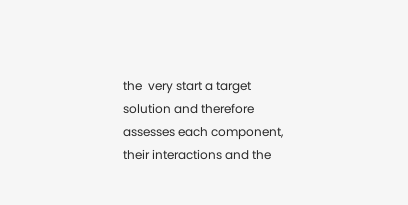the  very start a target solution and therefore assesses each component, their interactions and the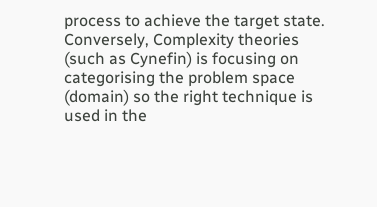process to achieve the target state.  Conversely, Complexity theories (such as Cynefin) is focusing on categorising the problem space (domain) so the right technique is used in the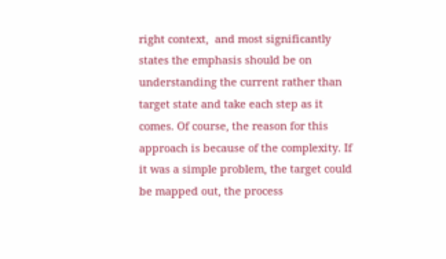right context,  and most significantly states the emphasis should be on understanding the current rather than target state and take each step as it comes. Of course, the reason for this approach is because of the complexity. If it was a simple problem, the target could be mapped out, the process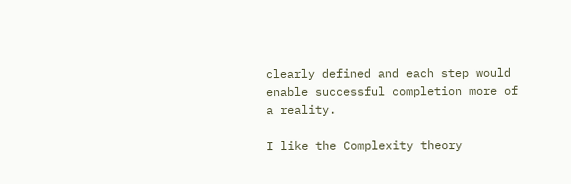clearly defined and each step would enable successful completion more of a reality.

I like the Complexity theory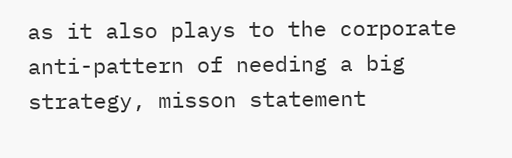as it also plays to the corporate anti-pattern of needing a big strategy, misson statement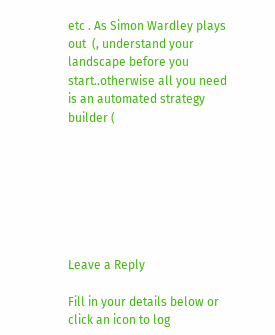etc . As Simon Wardley plays out  (, understand your landscape before you start..otherwise all you need is an automated strategy builder (







Leave a Reply

Fill in your details below or click an icon to log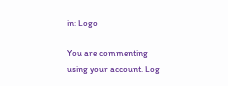in: Logo

You are commenting using your account. Log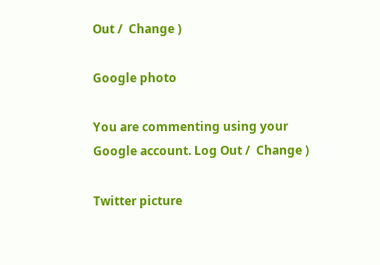Out /  Change )

Google photo

You are commenting using your Google account. Log Out /  Change )

Twitter picture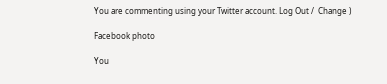You are commenting using your Twitter account. Log Out /  Change )

Facebook photo

You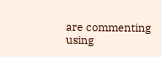are commenting using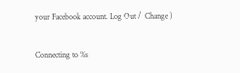your Facebook account. Log Out /  Change )

Connecting to %s